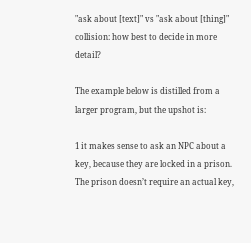"ask about [text]" vs "ask about [thing]" collision: how best to decide in more detail?

The example below is distilled from a larger program, but the upshot is:

1 it makes sense to ask an NPC about a key, because they are locked in a prison. The prison doesn’t require an actual key,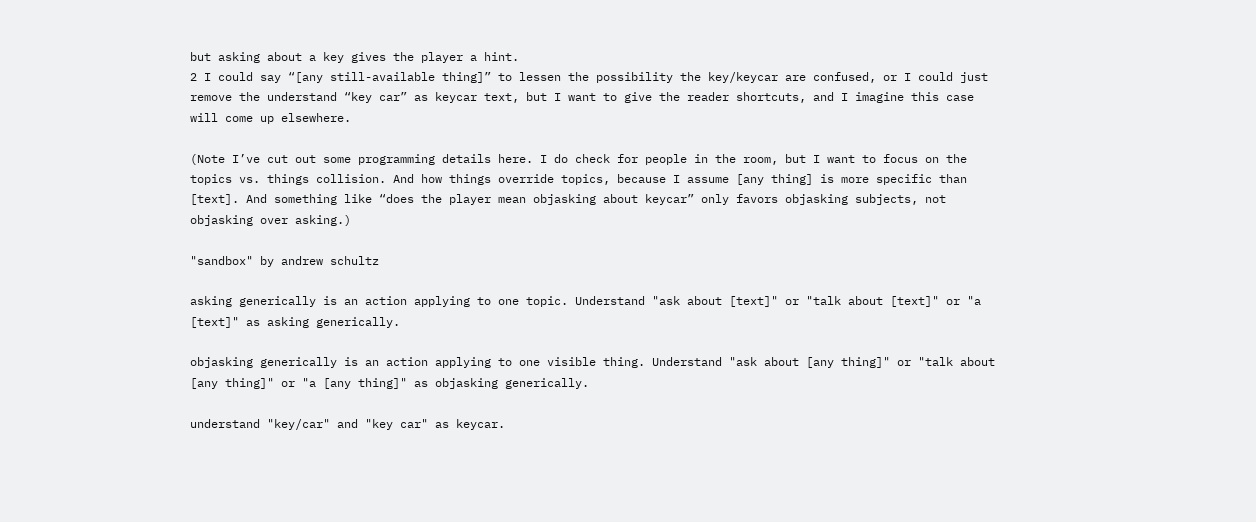but asking about a key gives the player a hint.
2 I could say “[any still-available thing]” to lessen the possibility the key/keycar are confused, or I could just remove the understand “key car” as keycar text, but I want to give the reader shortcuts, and I imagine this case will come up elsewhere.

(Note I’ve cut out some programming details here. I do check for people in the room, but I want to focus on the topics vs. things collision. And how things override topics, because I assume [any thing] is more specific than [text]. And something like “does the player mean objasking about keycar” only favors objasking subjects, not objasking over asking.)

"sandbox" by andrew schultz

asking generically is an action applying to one topic. Understand "ask about [text]" or "talk about [text]" or "a [text]" as asking generically.

objasking generically is an action applying to one visible thing. Understand "ask about [any thing]" or "talk about [any thing]" or "a [any thing]" as objasking generically.

understand "key/car" and "key car" as keycar.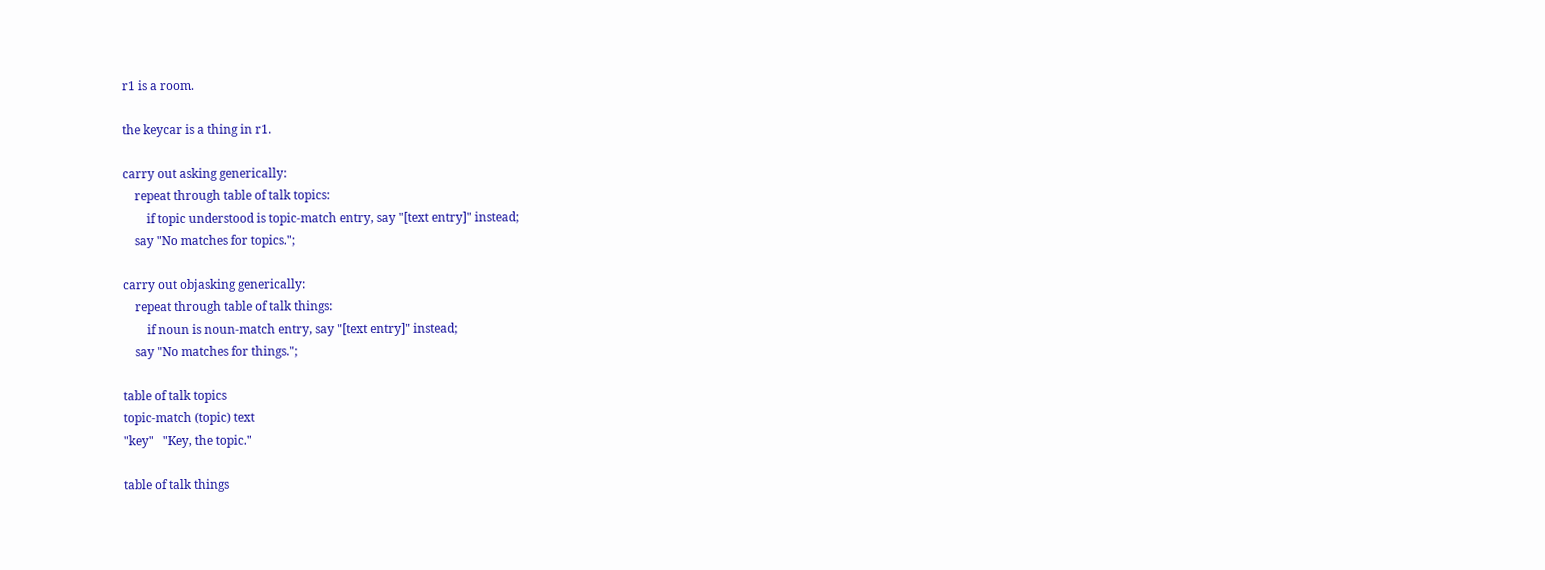r1 is a room.

the keycar is a thing in r1.

carry out asking generically:
    repeat through table of talk topics:
        if topic understood is topic-match entry, say "[text entry]" instead;
    say "No matches for topics.";

carry out objasking generically:
    repeat through table of talk things:
        if noun is noun-match entry, say "[text entry]" instead;
    say "No matches for things.";

table of talk topics
topic-match (topic) text
"key"   "Key, the topic."

table of talk things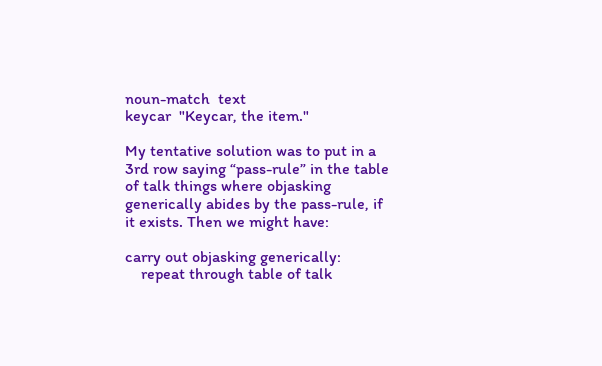noun-match  text
keycar  "Keycar, the item."

My tentative solution was to put in a 3rd row saying “pass-rule” in the table of talk things where objasking generically abides by the pass-rule, if it exists. Then we might have:

carry out objasking generically:
    repeat through table of talk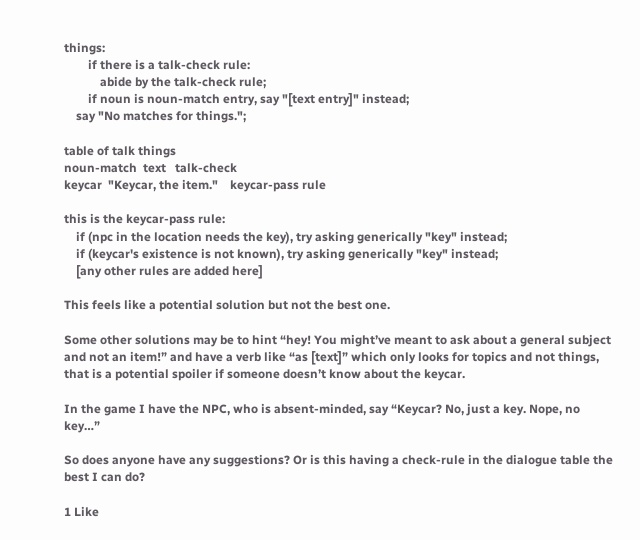things:
        if there is a talk-check rule:
            abide by the talk-check rule;
        if noun is noun-match entry, say "[text entry]" instead;
    say "No matches for things.";

table of talk things
noun-match  text   talk-check
keycar  "Keycar, the item."    keycar-pass rule

this is the keycar-pass rule:
    if (npc in the location needs the key), try asking generically "key" instead;
    if (keycar's existence is not known), try asking generically "key" instead;
    [any other rules are added here]

This feels like a potential solution but not the best one.

Some other solutions may be to hint “hey! You might’ve meant to ask about a general subject and not an item!” and have a verb like “as [text]” which only looks for topics and not things, that is a potential spoiler if someone doesn’t know about the keycar.

In the game I have the NPC, who is absent-minded, say “Keycar? No, just a key. Nope, no key…”

So does anyone have any suggestions? Or is this having a check-rule in the dialogue table the best I can do?

1 Like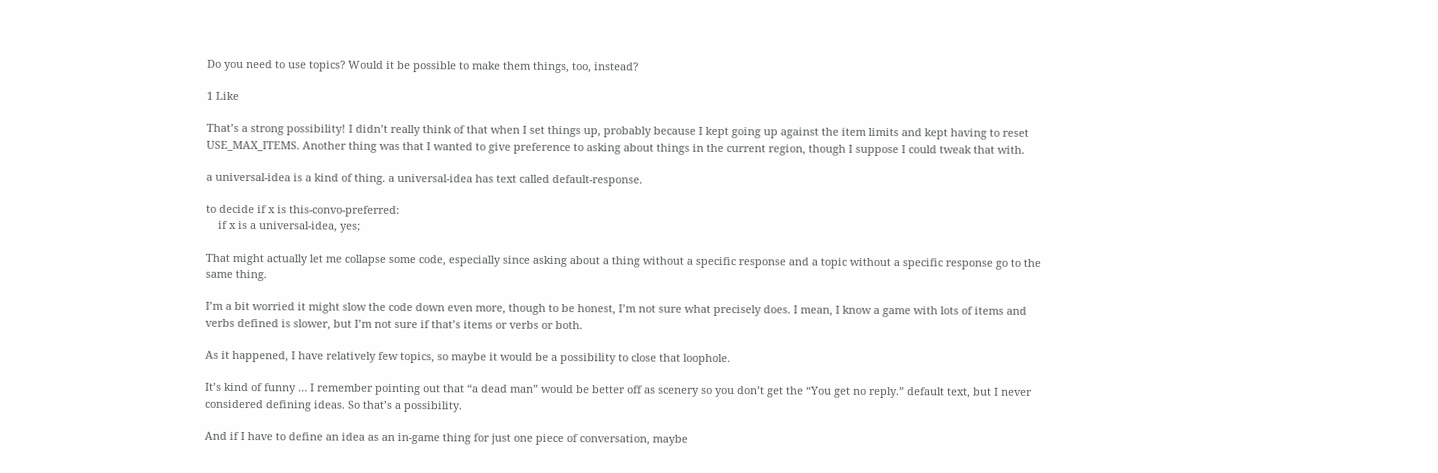Do you need to use topics? Would it be possible to make them things, too, instead?

1 Like

That’s a strong possibility! I didn’t really think of that when I set things up, probably because I kept going up against the item limits and kept having to reset USE_MAX_ITEMS. Another thing was that I wanted to give preference to asking about things in the current region, though I suppose I could tweak that with.

a universal-idea is a kind of thing. a universal-idea has text called default-response.

to decide if x is this-convo-preferred:
    if x is a universal-idea, yes;

That might actually let me collapse some code, especially since asking about a thing without a specific response and a topic without a specific response go to the same thing.

I’m a bit worried it might slow the code down even more, though to be honest, I’m not sure what precisely does. I mean, I know a game with lots of items and verbs defined is slower, but I’m not sure if that’s items or verbs or both.

As it happened, I have relatively few topics, so maybe it would be a possibility to close that loophole.

It’s kind of funny … I remember pointing out that “a dead man” would be better off as scenery so you don’t get the “You get no reply.” default text, but I never considered defining ideas. So that’s a possibility.

And if I have to define an idea as an in-game thing for just one piece of conversation, maybe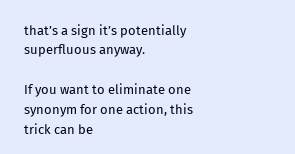that’s a sign it’s potentially superfluous anyway.

If you want to eliminate one synonym for one action, this trick can be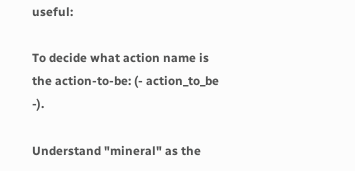useful:

To decide what action name is the action-to-be: (- action_to_be -).

Understand "mineral" as the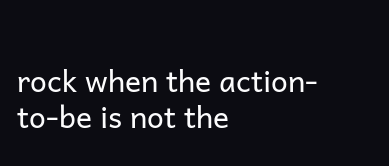rock when the action-to-be is not the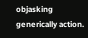objasking generically action.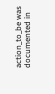action_to_be was documented in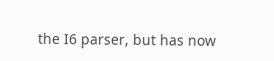the I6 parser, but has now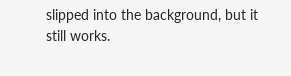slipped into the background, but it still works.